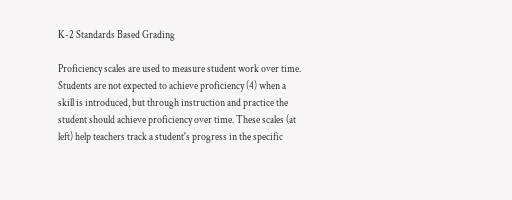K-2 Standards Based Grading

Proficiency scales are used to measure student work over time. Students are not expected to achieve proficiency (4) when a skill is introduced, but through instruction and practice the student should achieve proficiency over time. These scales (at left) help teachers track a student's progress in the specific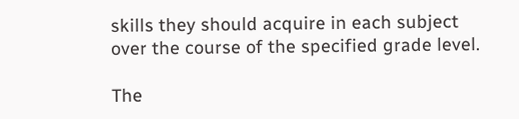skills they should acquire in each subject over the course of the specified grade level.

The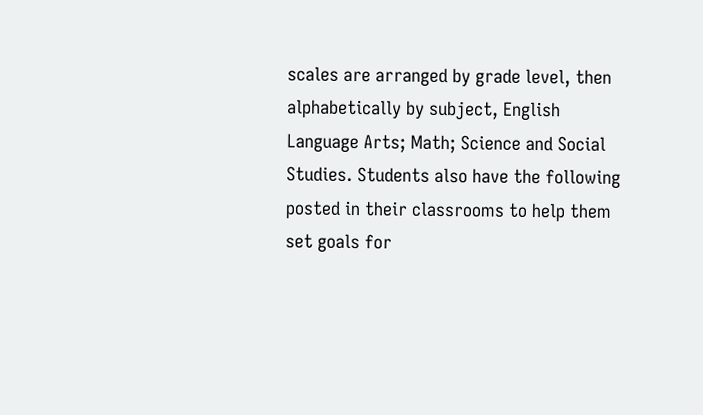scales are arranged by grade level, then alphabetically by subject, English Language Arts; Math; Science and Social Studies. Students also have the following posted in their classrooms to help them set goals for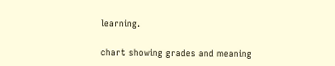learning.

chart showing grades and meaning